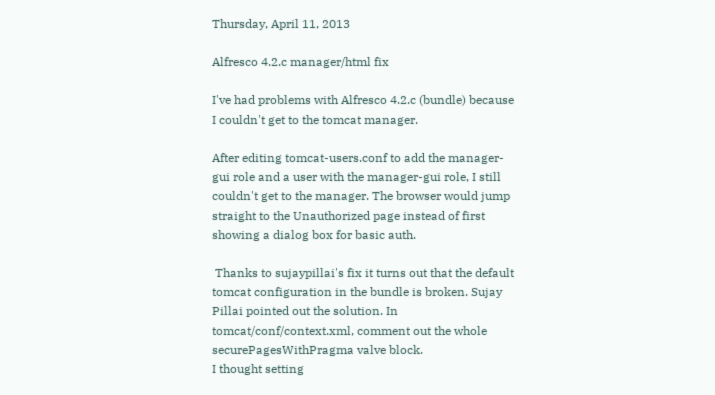Thursday, April 11, 2013

Alfresco 4.2.c manager/html fix

I've had problems with Alfresco 4.2.c (bundle) because I couldn't get to the tomcat manager.

After editing tomcat-users.conf to add the manager-gui role and a user with the manager-gui role, I still couldn't get to the manager. The browser would jump straight to the Unauthorized page instead of first showing a dialog box for basic auth.

 Thanks to sujaypillai's fix it turns out that the default tomcat configuration in the bundle is broken. Sujay Pillai pointed out the solution. In tomcat/conf/context.xml, comment out the whole securePagesWithPragma valve block.
I thought setting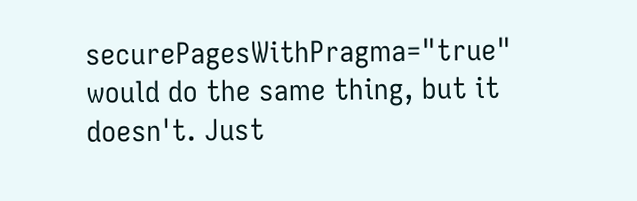securePagesWithPragma="true" would do the same thing, but it doesn't. Just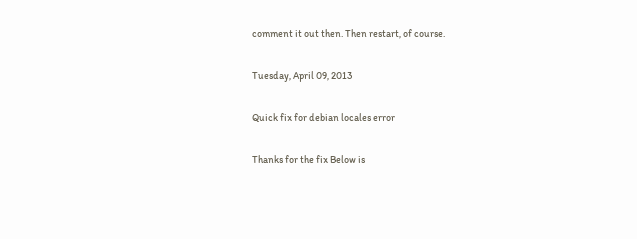comment it out then. Then restart, of course.

Tuesday, April 09, 2013

Quick fix for debian locales error

Thanks for the fix Below is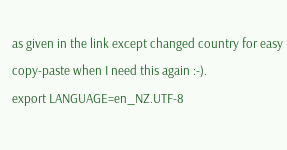as given in the link except changed country for easy copy-paste when I need this again :-).
export LANGUAGE=en_NZ.UTF-8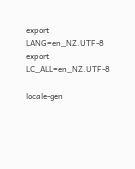export LANG=en_NZ.UTF-8
export LC_ALL=en_NZ.UTF-8

locale-gen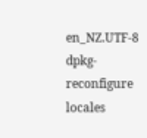en_NZ.UTF-8
dpkg-reconfigure locales